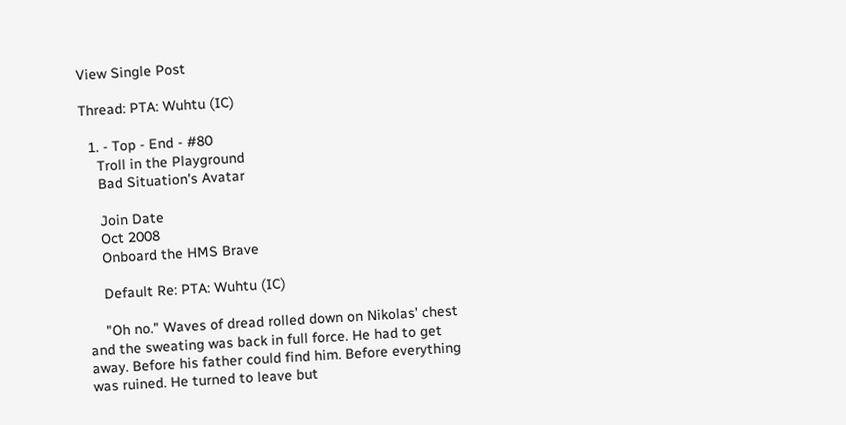View Single Post

Thread: PTA: Wuhtu (IC)

  1. - Top - End - #80
    Troll in the Playground
    Bad Situation's Avatar

    Join Date
    Oct 2008
    Onboard the HMS Brave

    Default Re: PTA: Wuhtu (IC)

    "Oh no." Waves of dread rolled down on Nikolas' chest and the sweating was back in full force. He had to get away. Before his father could find him. Before everything was ruined. He turned to leave but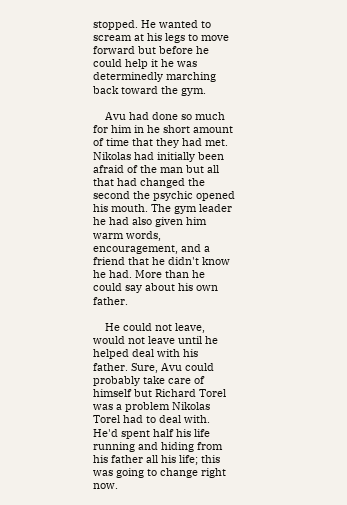stopped. He wanted to scream at his legs to move forward but before he could help it he was determinedly marching back toward the gym.

    Avu had done so much for him in he short amount of time that they had met. Nikolas had initially been afraid of the man but all that had changed the second the psychic opened his mouth. The gym leader he had also given him warm words, encouragement, and a friend that he didn't know he had. More than he could say about his own father.

    He could not leave, would not leave until he helped deal with his father. Sure, Avu could probably take care of himself but Richard Torel was a problem Nikolas Torel had to deal with. He'd spent half his life running and hiding from his father all his life; this was going to change right now.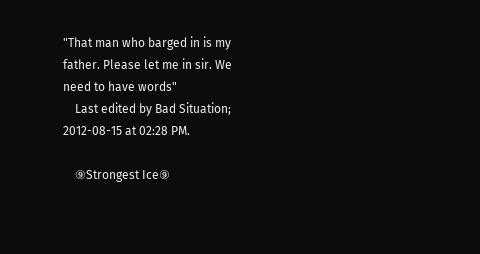"That man who barged in is my father. Please let me in sir. We need to have words"
    Last edited by Bad Situation; 2012-08-15 at 02:28 PM.

    ⑨Strongest Ice⑨